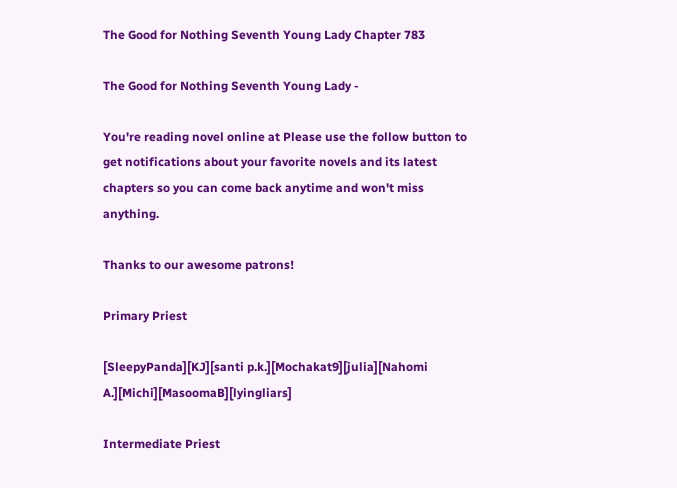The Good for Nothing Seventh Young Lady Chapter 783

The Good for Nothing Seventh Young Lady -

You're reading novel online at Please use the follow button to get notifications about your favorite novels and its latest chapters so you can come back anytime and won't miss anything.

Thanks to our awesome patrons!

Primary Priest

[SleepyPanda][KJ][santi p.k.][Mochakat9][julia][Nahomi A.][Michi][MasoomaB][lyingliars]

Intermediate Priest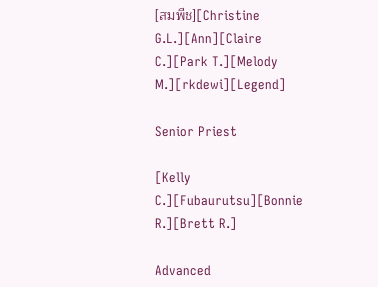[สมพีช][Christine G.L.][Ann][Claire C.][Park T.][Melody M.][rkdewi][Legend]

Senior Priest

[Kelly C.][Fubaurutsu][Bonnie R.][Brett R.]

Advanced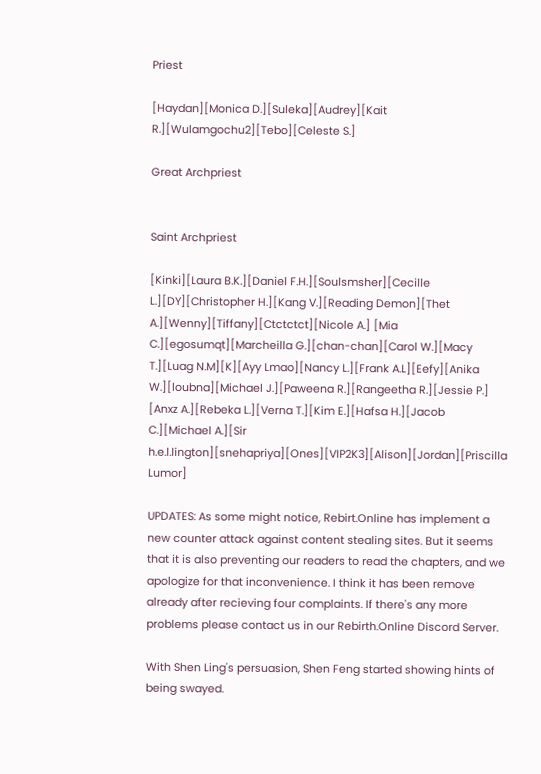Priest

[Haydan][Monica D.][Suleka][Audrey][Kait R.][Wulamgochu2][Tebo][Celeste S.]

Great Archpriest


Saint Archpriest

[Kinki][Laura B.K.][Daniel F.H.][Soulsmsher][Cecille L.][DY][Christopher H.][Kang V.][Reading Demon][Thet A.][Wenny][Tiffany][Ctctctct][Nicole A.] [Mia C.][egosumqt][Marcheilla G.][chan-chan][Carol W.][Macy T.][Luag N.M][K][Ayy Lmao][Nancy L.][Frank A.L][Eefy][Anika W.][loubna][Michael J.][Paweena R.][Rangeetha R.][Jessie P.] [Anxz A.][Rebeka L.][Verna T.][Kim E.][Hafsa H.][Jacob C.][Michael A.][Sir h.e.l.lington][snehapriya][Ones][VIP2K3][Alison][Jordan][Priscilla Lumor]

UPDATES: As some might notice, Rebirt.Online has implement a new counter attack against content stealing sites. But it seems that it is also preventing our readers to read the chapters, and we apologize for that inconvenience. I think it has been remove already after recieving four complaints. If there's any more problems please contact us in our Rebirth.Online Discord Server.

With Shen Ling's persuasion, Shen Feng started showing hints of being swayed.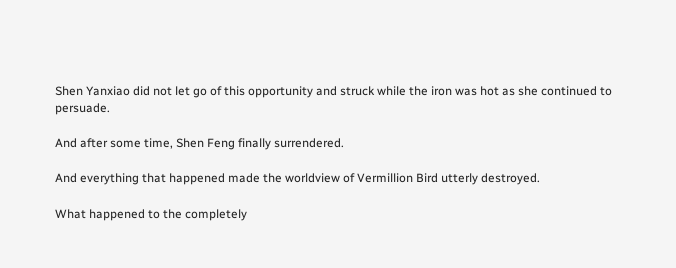Shen Yanxiao did not let go of this opportunity and struck while the iron was hot as she continued to persuade.

And after some time, Shen Feng finally surrendered.

And everything that happened made the worldview of Vermillion Bird utterly destroyed.

What happened to the completely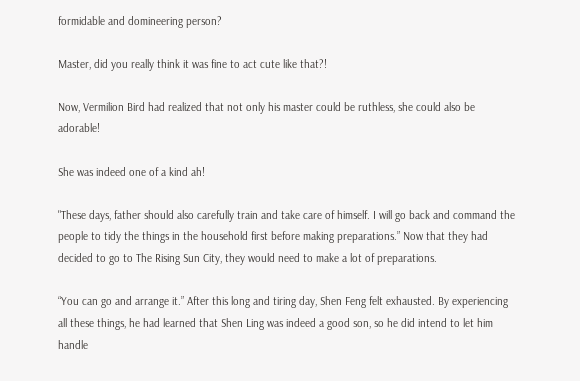formidable and domineering person?

Master, did you really think it was fine to act cute like that?!

Now, Vermilion Bird had realized that not only his master could be ruthless, she could also be adorable!

She was indeed one of a kind ah!

"These days, father should also carefully train and take care of himself. I will go back and command the people to tidy the things in the household first before making preparations.” Now that they had decided to go to The Rising Sun City, they would need to make a lot of preparations.

“You can go and arrange it.” After this long and tiring day, Shen Feng felt exhausted. By experiencing all these things, he had learned that Shen Ling was indeed a good son, so he did intend to let him handle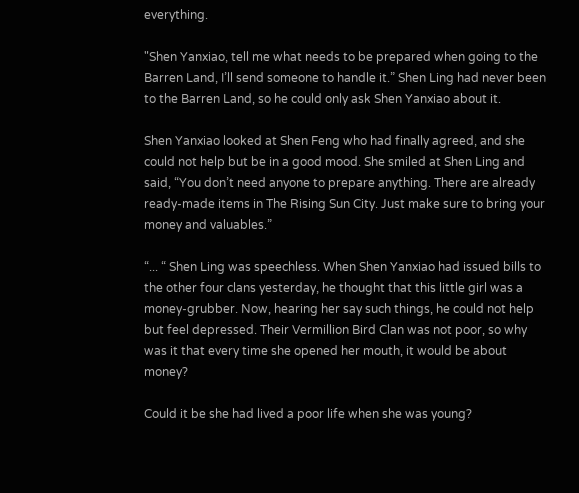everything.

"Shen Yanxiao, tell me what needs to be prepared when going to the Barren Land, I’ll send someone to handle it.” Shen Ling had never been to the Barren Land, so he could only ask Shen Yanxiao about it.

Shen Yanxiao looked at Shen Feng who had finally agreed, and she could not help but be in a good mood. She smiled at Shen Ling and said, “You don’t need anyone to prepare anything. There are already ready-made items in The Rising Sun City. Just make sure to bring your money and valuables.”

“... “ Shen Ling was speechless. When Shen Yanxiao had issued bills to the other four clans yesterday, he thought that this little girl was a money-grubber. Now, hearing her say such things, he could not help but feel depressed. Their Vermillion Bird Clan was not poor, so why was it that every time she opened her mouth, it would be about money?

Could it be she had lived a poor life when she was young?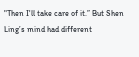"Then I'll take care of it.” But Shen Ling’s mind had different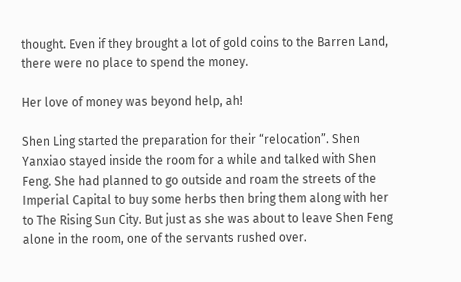thought. Even if they brought a lot of gold coins to the Barren Land, there were no place to spend the money.

Her love of money was beyond help, ah!

Shen Ling started the preparation for their “relocation”. Shen Yanxiao stayed inside the room for a while and talked with Shen Feng. She had planned to go outside and roam the streets of the Imperial Capital to buy some herbs then bring them along with her to The Rising Sun City. But just as she was about to leave Shen Feng alone in the room, one of the servants rushed over.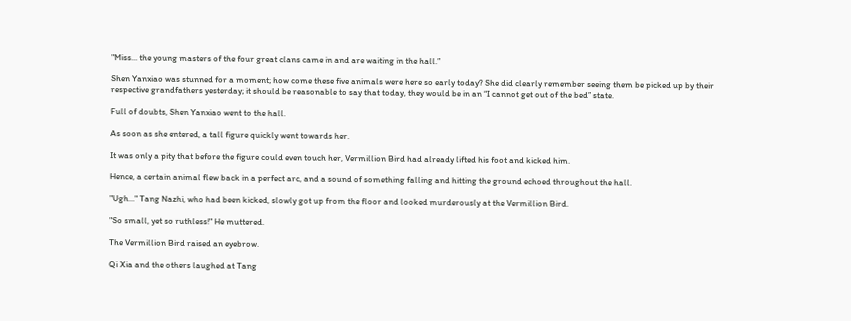"Miss... the young masters of the four great clans came in and are waiting in the hall.”

Shen Yanxiao was stunned for a moment; how come these five animals were here so early today? She did clearly remember seeing them be picked up by their respective grandfathers yesterday; it should be reasonable to say that today, they would be in an “I cannot get out of the bed” state.

Full of doubts, Shen Yanxiao went to the hall.

As soon as she entered, a tall figure quickly went towards her.

It was only a pity that before the figure could even touch her, Vermillion Bird had already lifted his foot and kicked him.

Hence, a certain animal flew back in a perfect arc, and a sound of something falling and hitting the ground echoed throughout the hall.

"Ugh..." Tang Nazhi, who had been kicked, slowly got up from the floor and looked murderously at the Vermillion Bird.

"So small, yet so ruthless!" He muttered.

The Vermillion Bird raised an eyebrow.

Qi Xia and the others laughed at Tang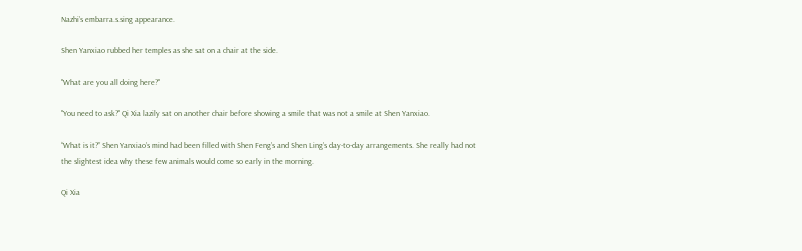Nazhi’s embarra.s.sing appearance.

Shen Yanxiao rubbed her temples as she sat on a chair at the side.

"What are you all doing here?"

"You need to ask?" Qi Xia lazily sat on another chair before showing a smile that was not a smile at Shen Yanxiao.

“What is it?” Shen Yanxiao’s mind had been filled with Shen Feng’s and Shen Ling’s day-to-day arrangements. She really had not the slightest idea why these few animals would come so early in the morning.

Qi Xia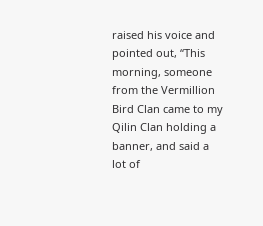raised his voice and pointed out, “This morning, someone from the Vermillion Bird Clan came to my Qilin Clan holding a banner, and said a lot of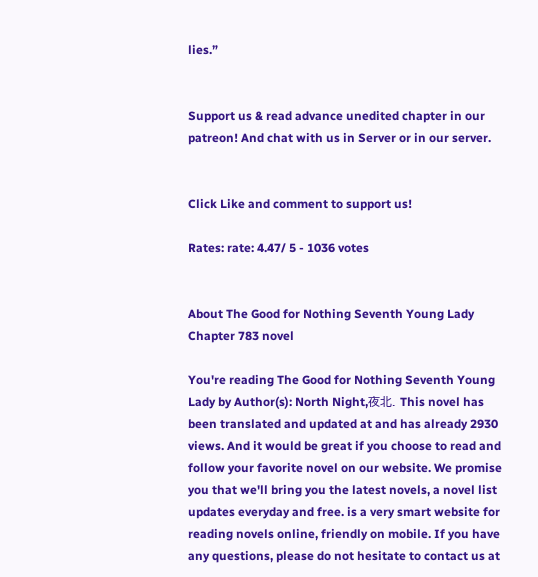lies.”


Support us & read advance unedited chapter in our patreon! And chat with us in Server or in our server.


Click Like and comment to support us!

Rates: rate: 4.47/ 5 - 1036 votes


About The Good for Nothing Seventh Young Lady Chapter 783 novel

You're reading The Good for Nothing Seventh Young Lady by Author(s): North Night,夜北. This novel has been translated and updated at and has already 2930 views. And it would be great if you choose to read and follow your favorite novel on our website. We promise you that we'll bring you the latest novels, a novel list updates everyday and free. is a very smart website for reading novels online, friendly on mobile. If you have any questions, please do not hesitate to contact us at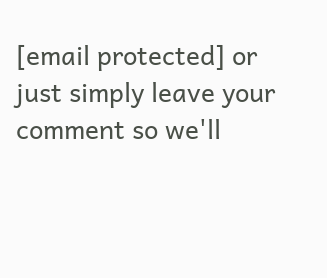[email protected] or just simply leave your comment so we'll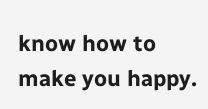know how to make you happy.